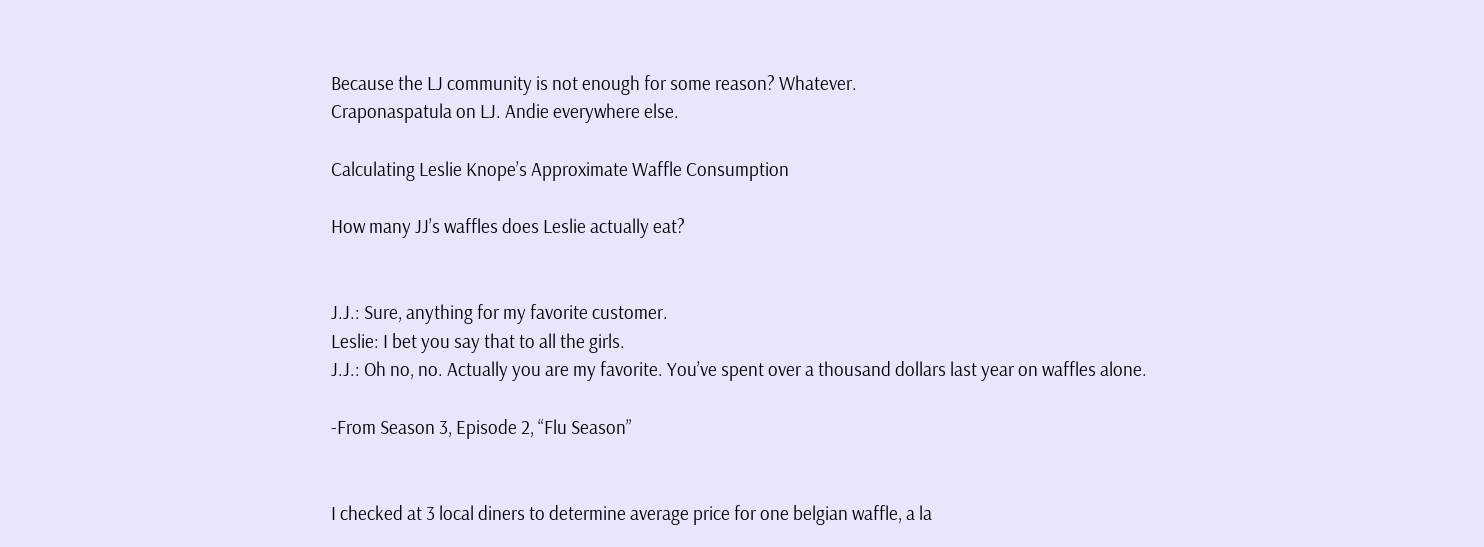Because the LJ community is not enough for some reason? Whatever.
Craponaspatula on LJ. Andie everywhere else.

Calculating Leslie Knope’s Approximate Waffle Consumption

How many JJ’s waffles does Leslie actually eat?


J.J.: Sure, anything for my favorite customer.
Leslie: I bet you say that to all the girls.
J.J.: Oh no, no. Actually you are my favorite. You’ve spent over a thousand dollars last year on waffles alone.

-From Season 3, Episode 2, “Flu Season”


I checked at 3 local diners to determine average price for one belgian waffle, a la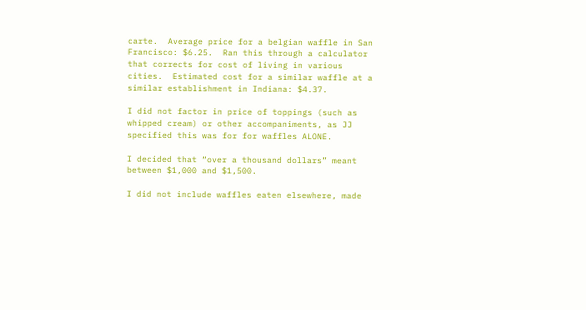carte.  Average price for a belgian waffle in San Francisco: $6.25.  Ran this through a calculator that corrects for cost of living in various cities.  Estimated cost for a similar waffle at a similar establishment in Indiana: $4.37.

I did not factor in price of toppings (such as whipped cream) or other accompaniments, as JJ specified this was for for waffles ALONE.

I decided that “over a thousand dollars” meant between $1,000 and $1,500.

I did not include waffles eaten elsewhere, made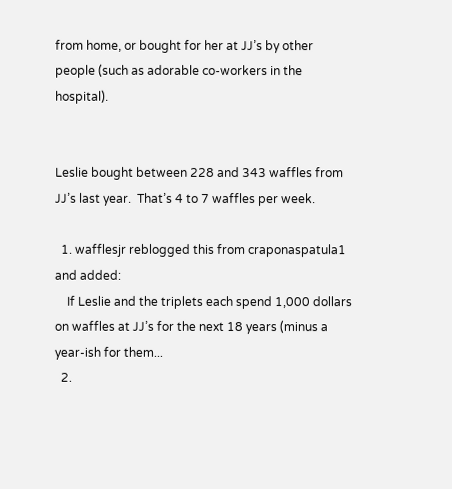from home, or bought for her at JJ’s by other people (such as adorable co-workers in the hospital).


Leslie bought between 228 and 343 waffles from JJ’s last year.  That’s 4 to 7 waffles per week.

  1. wafflesjr reblogged this from craponaspatula1 and added:
    If Leslie and the triplets each spend 1,000 dollars on waffles at JJ’s for the next 18 years (minus a year-ish for them...
  2.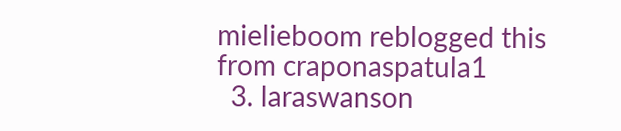mielieboom reblogged this from craponaspatula1
  3. laraswanson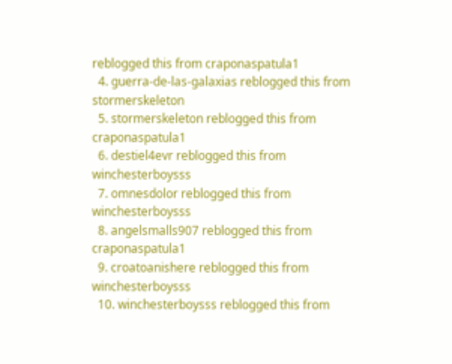reblogged this from craponaspatula1
  4. guerra-de-las-galaxias reblogged this from stormerskeleton
  5. stormerskeleton reblogged this from craponaspatula1
  6. destiel4evr reblogged this from winchesterboysss
  7. omnesdolor reblogged this from winchesterboysss
  8. angelsmalls907 reblogged this from craponaspatula1
  9. croatoanishere reblogged this from winchesterboysss
  10. winchesterboysss reblogged this from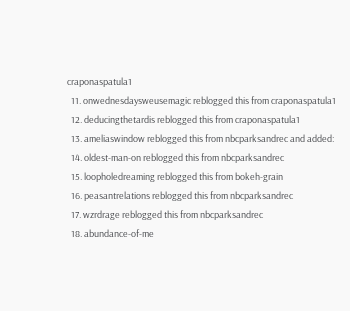craponaspatula1
  11. onwednesdaysweusemagic reblogged this from craponaspatula1
  12. deducingthetardis reblogged this from craponaspatula1
  13. ameliaswindow reblogged this from nbcparksandrec and added:
  14. oldest-man-on reblogged this from nbcparksandrec
  15. loopholedreaming reblogged this from bokeh-grain
  16. peasantrelations reblogged this from nbcparksandrec
  17. wzrdrage reblogged this from nbcparksandrec
  18. abundance-of-me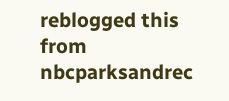reblogged this from nbcparksandrec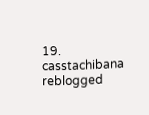19. casstachibana reblogged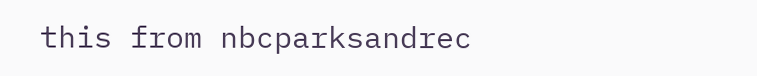this from nbcparksandrec